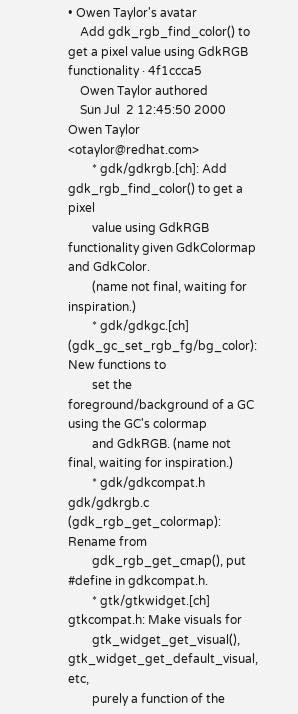• Owen Taylor's avatar
    Add gdk_rgb_find_color() to get a pixel value using GdkRGB functionality · 4f1ccca5
    Owen Taylor authored
    Sun Jul  2 12:45:50 2000  Owen Taylor  <otaylor@redhat.com>
        * gdk/gdkrgb.[ch]: Add gdk_rgb_find_color() to get a pixel
        value using GdkRGB functionality given GdkColormap and GdkColor.
        (name not final, waiting for inspiration.)
        * gdk/gdkgc.[ch] (gdk_gc_set_rgb_fg/bg_color): New functions to
        set the foreground/background of a GC using the GC's colormap
        and GdkRGB. (name not final, waiting for inspiration.)
        * gdk/gdkcompat.h gdk/gdkrgb.c (gdk_rgb_get_colormap): Rename from
        gdk_rgb_get_cmap(), put #define in gdkcompat.h.
        * gtk/gtkwidget.[ch] gtkcompat.h: Make visuals for
        gtk_widget_get_visual(), gtk_widget_get_default_visual, etc,
        purely a function of the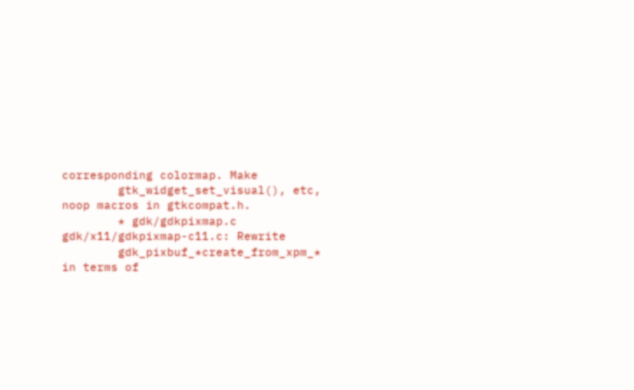corresponding colormap. Make
        gtk_widget_set_visual(), etc, noop macros in gtkcompat.h.
        * gdk/gdkpixmap.c gdk/x11/gdkpixmap-c11.c: Rewrite
        gdk_pixbuf_*create_from_xpm_* in terms of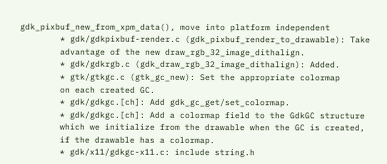gdk_pixbuf_new_from_xpm_data(), move into platform independent
        * gdk/gdkpixbuf-render.c (gdk_pixbuf_render_to_drawable): Take
        advantage of the new draw_rgb_32_image_dithalign.
        * gdk/gdkrgb.c (gdk_draw_rgb_32_image_dithalign): Added.
        * gtk/gtkgc.c (gtk_gc_new): Set the appropriate colormap
        on each created GC.
        * gdk/gdkgc.[ch]: Add gdk_gc_get/set_colormap.
        * gdk/gdkgc.[ch]: Add a colormap field to the GdkGC structure
        which we initialize from the drawable when the GC is created,
        if the drawable has a colormap.
        * gdk/x11/gdkgc-x11.c: include string.h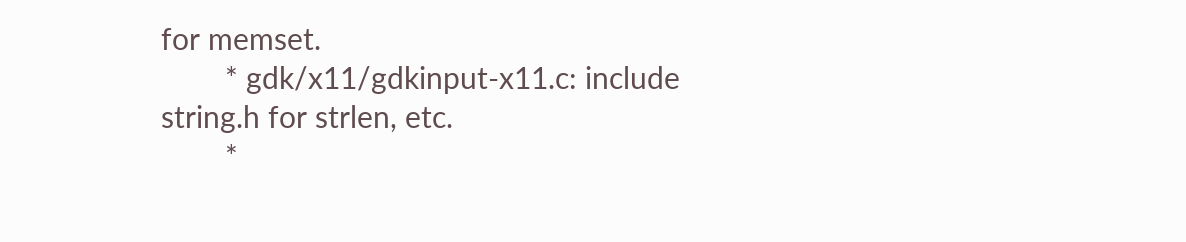for memset.
        * gdk/x11/gdkinput-x11.c: include string.h for strlen, etc.
        *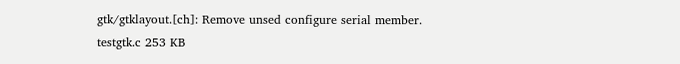gtk/gtklayout.[ch]: Remove unsed configure serial member.
testgtk.c 253 KB